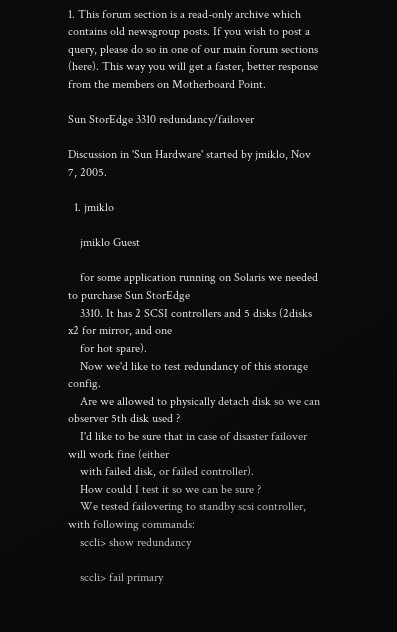1. This forum section is a read-only archive which contains old newsgroup posts. If you wish to post a query, please do so in one of our main forum sections (here). This way you will get a faster, better response from the members on Motherboard Point.

Sun StorEdge 3310 redundancy/failover

Discussion in 'Sun Hardware' started by jmiklo, Nov 7, 2005.

  1. jmiklo

    jmiklo Guest

    for some application running on Solaris we needed to purchase Sun StorEdge
    3310. It has 2 SCSI controllers and 5 disks (2disks x2 for mirror, and one
    for hot spare).
    Now we'd like to test redundancy of this storage config.
    Are we allowed to physically detach disk so we can observer 5th disk used ?
    I'd like to be sure that in case of disaster failover will work fine (either
    with failed disk, or failed controller).
    How could I test it so we can be sure ?
    We tested failovering to standby scsi controller, with following commands:
    sccli> show redundancy

    sccli> fail primary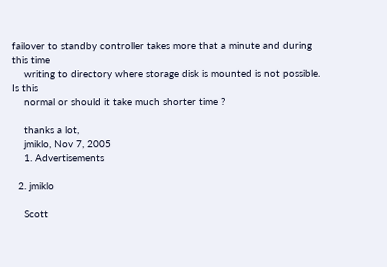failover to standby controller takes more that a minute and during this time
    writing to directory where storage disk is mounted is not possible. Is this
    normal or should it take much shorter time ?

    thanks a lot,
    jmiklo, Nov 7, 2005
    1. Advertisements

  2. jmiklo

    Scott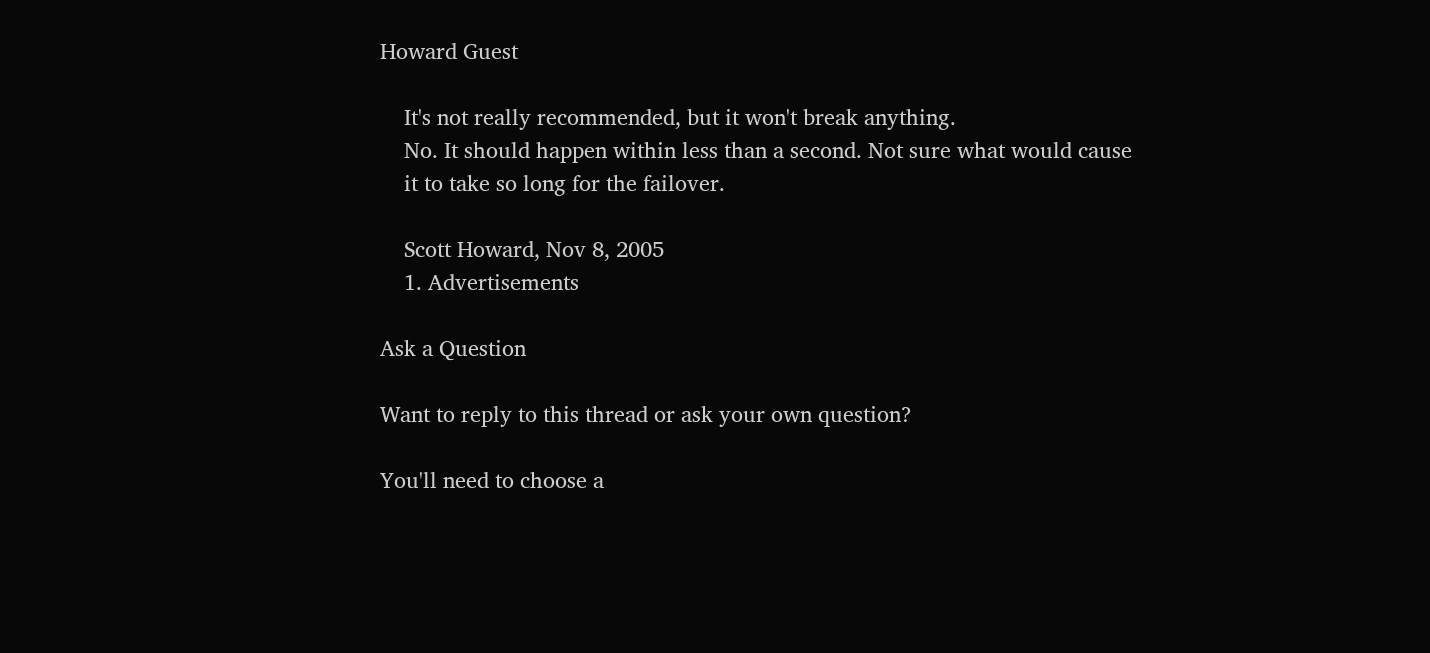Howard Guest

    It's not really recommended, but it won't break anything.
    No. It should happen within less than a second. Not sure what would cause
    it to take so long for the failover.

    Scott Howard, Nov 8, 2005
    1. Advertisements

Ask a Question

Want to reply to this thread or ask your own question?

You'll need to choose a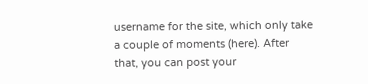username for the site, which only take a couple of moments (here). After that, you can post your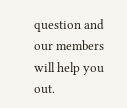question and our members will help you out.